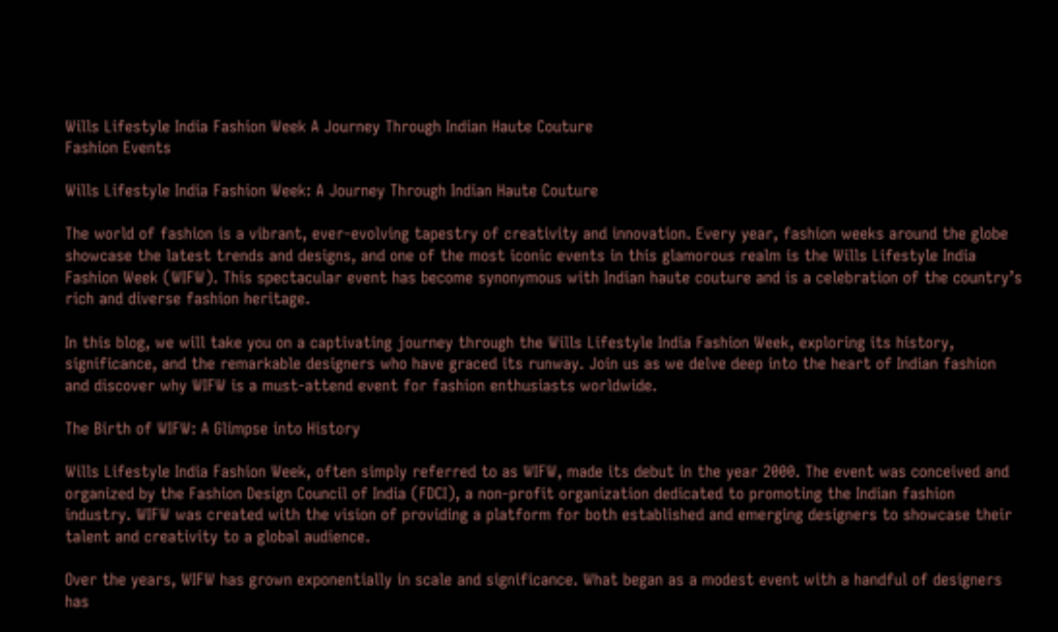Wills Lifestyle India Fashion Week A Journey Through Indian Haute Couture
Fashion Events

Wills Lifestyle India Fashion Week: A Journey Through Indian Haute Couture

The world of fashion is a vibrant, ever-evolving tapestry of creativity and innovation. Every year, fashion weeks around the globe showcase the latest trends and designs, and one of the most iconic events in this glamorous realm is the Wills Lifestyle India Fashion Week (WIFW). This spectacular event has become synonymous with Indian haute couture and is a celebration of the country’s rich and diverse fashion heritage.

In this blog, we will take you on a captivating journey through the Wills Lifestyle India Fashion Week, exploring its history, significance, and the remarkable designers who have graced its runway. Join us as we delve deep into the heart of Indian fashion and discover why WIFW is a must-attend event for fashion enthusiasts worldwide.

The Birth of WIFW: A Glimpse into History

Wills Lifestyle India Fashion Week, often simply referred to as WIFW, made its debut in the year 2000. The event was conceived and organized by the Fashion Design Council of India (FDCI), a non-profit organization dedicated to promoting the Indian fashion industry. WIFW was created with the vision of providing a platform for both established and emerging designers to showcase their talent and creativity to a global audience.

Over the years, WIFW has grown exponentially in scale and significance. What began as a modest event with a handful of designers has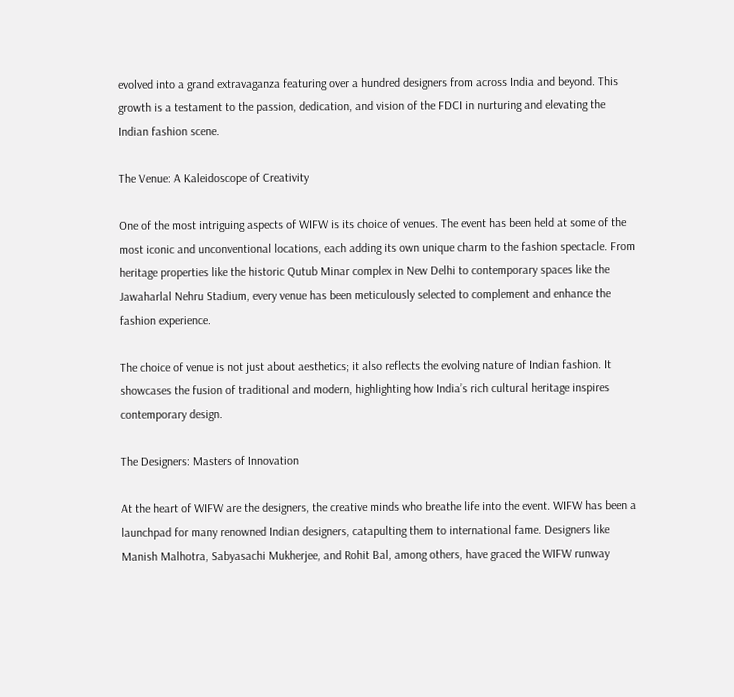evolved into a grand extravaganza featuring over a hundred designers from across India and beyond. This growth is a testament to the passion, dedication, and vision of the FDCI in nurturing and elevating the Indian fashion scene.

The Venue: A Kaleidoscope of Creativity

One of the most intriguing aspects of WIFW is its choice of venues. The event has been held at some of the most iconic and unconventional locations, each adding its own unique charm to the fashion spectacle. From heritage properties like the historic Qutub Minar complex in New Delhi to contemporary spaces like the Jawaharlal Nehru Stadium, every venue has been meticulously selected to complement and enhance the fashion experience.

The choice of venue is not just about aesthetics; it also reflects the evolving nature of Indian fashion. It showcases the fusion of traditional and modern, highlighting how India’s rich cultural heritage inspires contemporary design.

The Designers: Masters of Innovation

At the heart of WIFW are the designers, the creative minds who breathe life into the event. WIFW has been a launchpad for many renowned Indian designers, catapulting them to international fame. Designers like Manish Malhotra, Sabyasachi Mukherjee, and Rohit Bal, among others, have graced the WIFW runway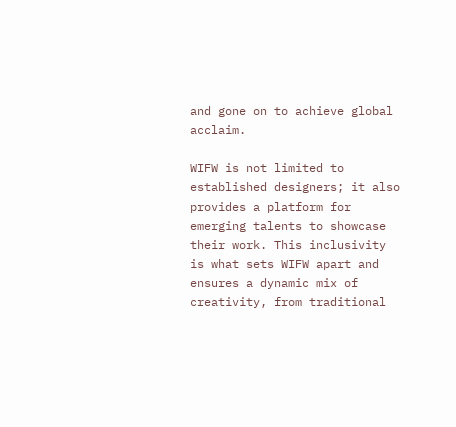and gone on to achieve global acclaim.

WIFW is not limited to established designers; it also provides a platform for emerging talents to showcase their work. This inclusivity is what sets WIFW apart and ensures a dynamic mix of creativity, from traditional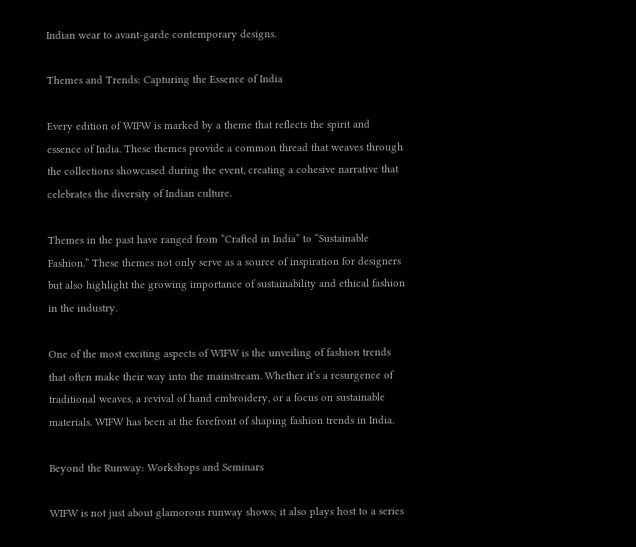Indian wear to avant-garde contemporary designs.

Themes and Trends: Capturing the Essence of India

Every edition of WIFW is marked by a theme that reflects the spirit and essence of India. These themes provide a common thread that weaves through the collections showcased during the event, creating a cohesive narrative that celebrates the diversity of Indian culture.

Themes in the past have ranged from “Crafted in India” to “Sustainable Fashion.” These themes not only serve as a source of inspiration for designers but also highlight the growing importance of sustainability and ethical fashion in the industry.

One of the most exciting aspects of WIFW is the unveiling of fashion trends that often make their way into the mainstream. Whether it’s a resurgence of traditional weaves, a revival of hand embroidery, or a focus on sustainable materials. WIFW has been at the forefront of shaping fashion trends in India.

Beyond the Runway: Workshops and Seminars

WIFW is not just about glamorous runway shows; it also plays host to a series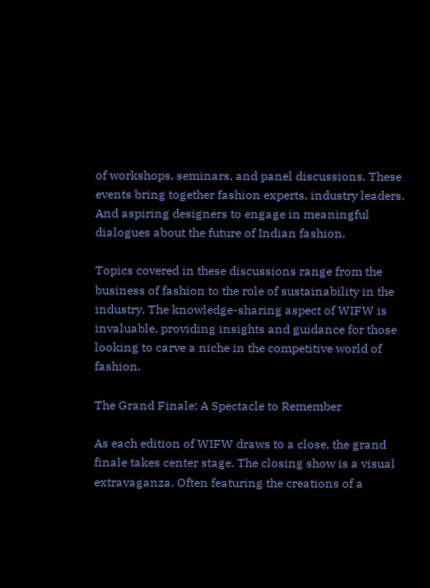of workshops, seminars, and panel discussions. These events bring together fashion experts, industry leaders. And aspiring designers to engage in meaningful dialogues about the future of Indian fashion.

Topics covered in these discussions range from the business of fashion to the role of sustainability in the industry. The knowledge-sharing aspect of WIFW is invaluable, providing insights and guidance for those looking to carve a niche in the competitive world of fashion.

The Grand Finale: A Spectacle to Remember

As each edition of WIFW draws to a close, the grand finale takes center stage. The closing show is a visual extravaganza. Often featuring the creations of a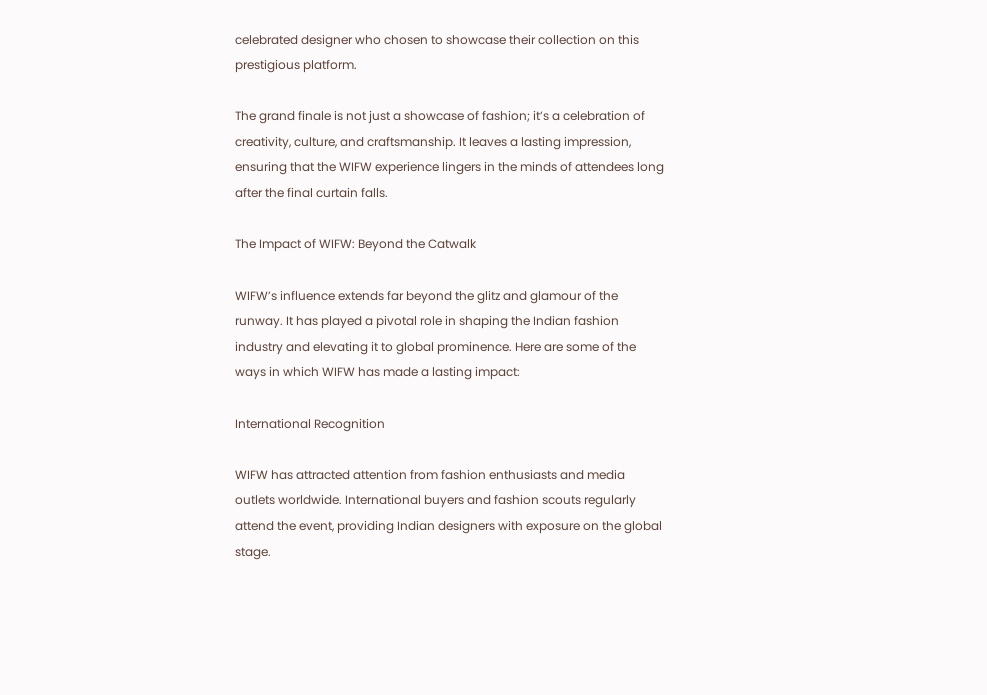celebrated designer who chosen to showcase their collection on this prestigious platform.

The grand finale is not just a showcase of fashion; it’s a celebration of creativity, culture, and craftsmanship. It leaves a lasting impression, ensuring that the WIFW experience lingers in the minds of attendees long after the final curtain falls.

The Impact of WIFW: Beyond the Catwalk

WIFW’s influence extends far beyond the glitz and glamour of the runway. It has played a pivotal role in shaping the Indian fashion industry and elevating it to global prominence. Here are some of the ways in which WIFW has made a lasting impact:

International Recognition

WIFW has attracted attention from fashion enthusiasts and media outlets worldwide. International buyers and fashion scouts regularly attend the event, providing Indian designers with exposure on the global stage.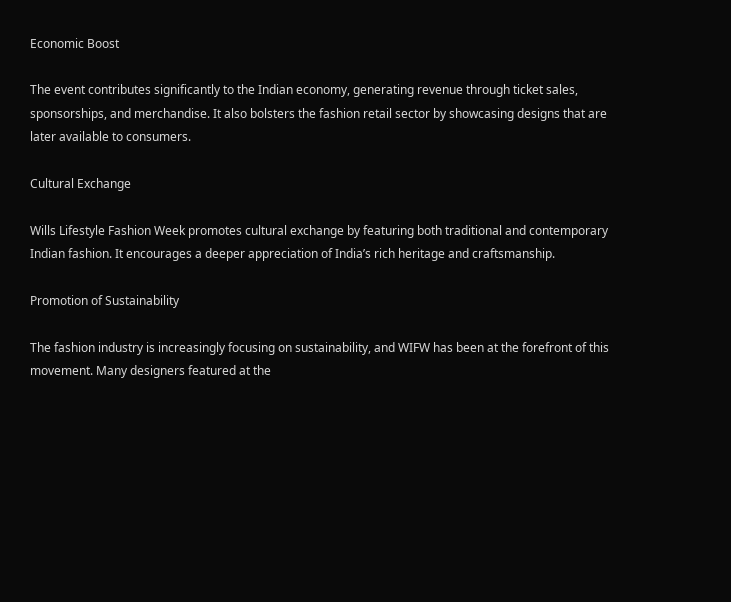Economic Boost

The event contributes significantly to the Indian economy, generating revenue through ticket sales, sponsorships, and merchandise. It also bolsters the fashion retail sector by showcasing designs that are later available to consumers.

Cultural Exchange

Wills Lifestyle Fashion Week promotes cultural exchange by featuring both traditional and contemporary Indian fashion. It encourages a deeper appreciation of India’s rich heritage and craftsmanship.

Promotion of Sustainability

The fashion industry is increasingly focusing on sustainability, and WIFW has been at the forefront of this movement. Many designers featured at the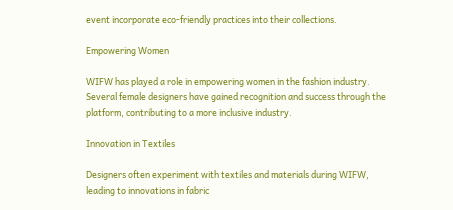event incorporate eco-friendly practices into their collections.

Empowering Women

WIFW has played a role in empowering women in the fashion industry. Several female designers have gained recognition and success through the platform, contributing to a more inclusive industry.

Innovation in Textiles

Designers often experiment with textiles and materials during WIFW, leading to innovations in fabric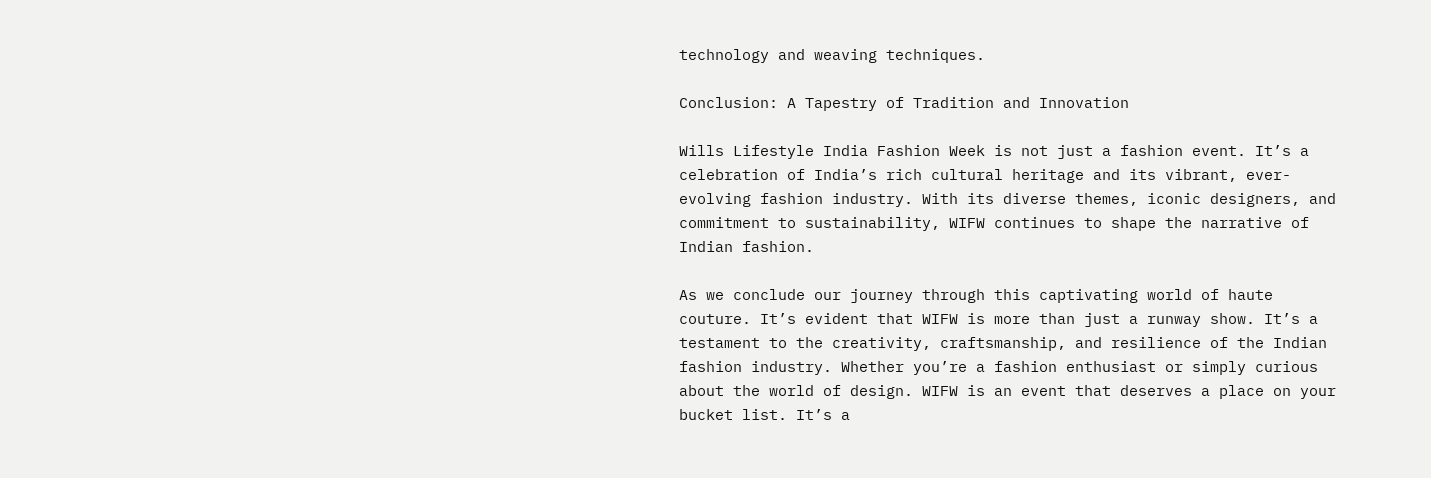technology and weaving techniques.

Conclusion: A Tapestry of Tradition and Innovation

Wills Lifestyle India Fashion Week is not just a fashion event. It’s a celebration of India’s rich cultural heritage and its vibrant, ever-evolving fashion industry. With its diverse themes, iconic designers, and commitment to sustainability, WIFW continues to shape the narrative of Indian fashion.

As we conclude our journey through this captivating world of haute couture. It’s evident that WIFW is more than just a runway show. It’s a testament to the creativity, craftsmanship, and resilience of the Indian fashion industry. Whether you’re a fashion enthusiast or simply curious about the world of design. WIFW is an event that deserves a place on your bucket list. It’s a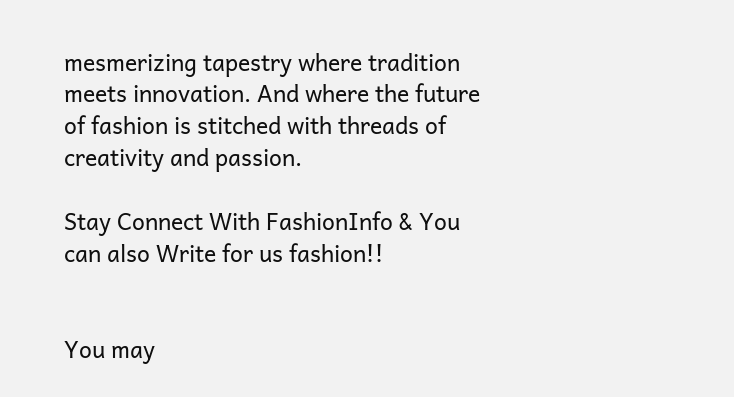mesmerizing tapestry where tradition meets innovation. And where the future of fashion is stitched with threads of creativity and passion.

Stay Connect With FashionInfo & You can also Write for us fashion!!


You may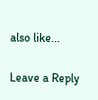also like...

Leave a Reply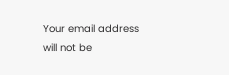Your email address will not be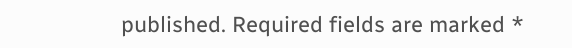published. Required fields are marked *